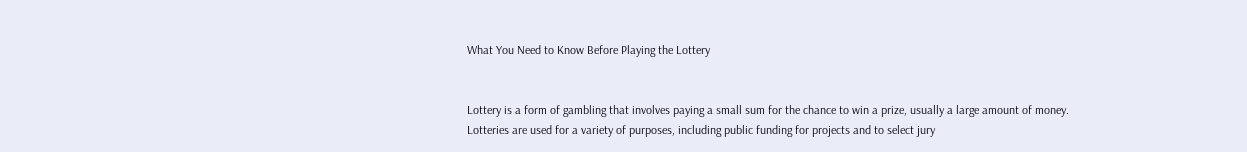What You Need to Know Before Playing the Lottery


Lottery is a form of gambling that involves paying a small sum for the chance to win a prize, usually a large amount of money. Lotteries are used for a variety of purposes, including public funding for projects and to select jury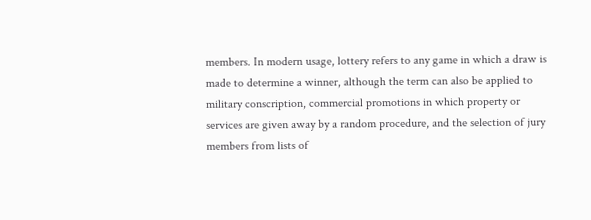members. In modern usage, lottery refers to any game in which a draw is made to determine a winner, although the term can also be applied to military conscription, commercial promotions in which property or services are given away by a random procedure, and the selection of jury members from lists of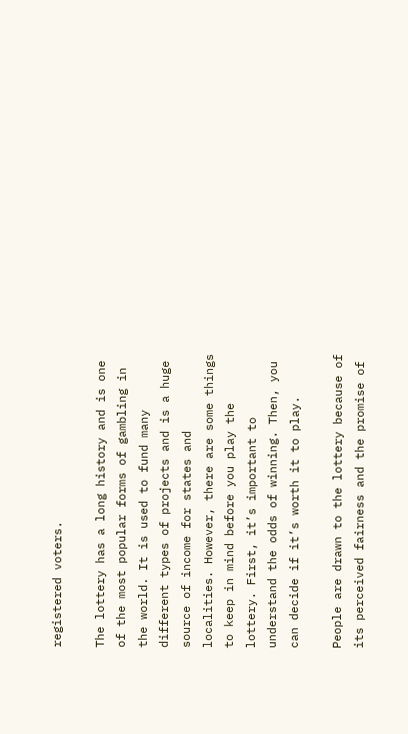registered voters.

The lottery has a long history and is one of the most popular forms of gambling in the world. It is used to fund many different types of projects and is a huge source of income for states and localities. However, there are some things to keep in mind before you play the lottery. First, it’s important to understand the odds of winning. Then, you can decide if it’s worth it to play.

People are drawn to the lottery because of its perceived fairness and the promise of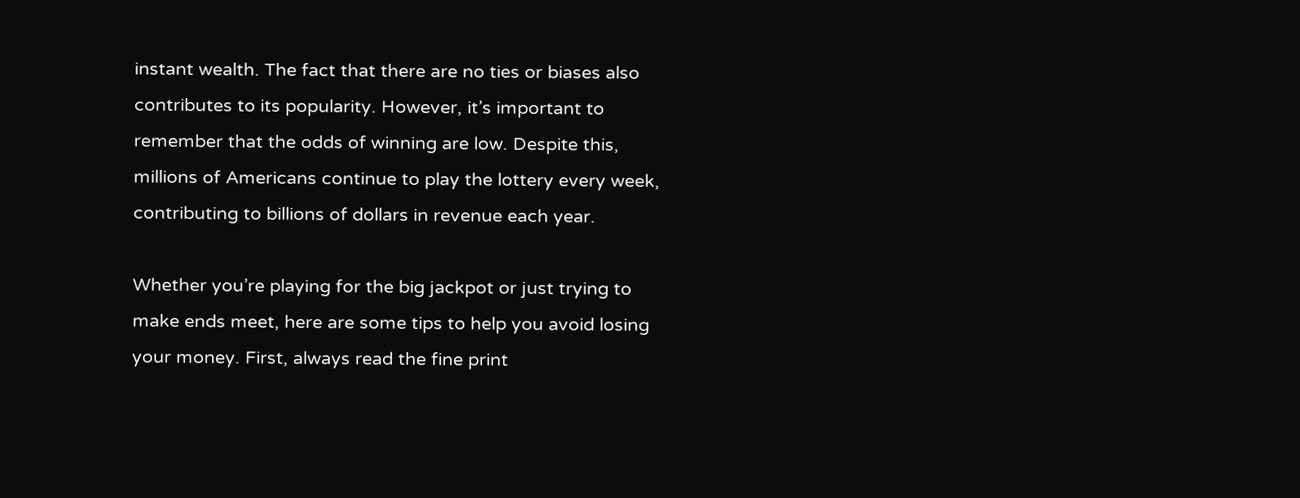instant wealth. The fact that there are no ties or biases also contributes to its popularity. However, it’s important to remember that the odds of winning are low. Despite this, millions of Americans continue to play the lottery every week, contributing to billions of dollars in revenue each year.

Whether you’re playing for the big jackpot or just trying to make ends meet, here are some tips to help you avoid losing your money. First, always read the fine print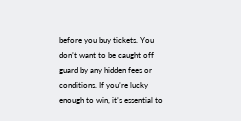before you buy tickets. You don’t want to be caught off guard by any hidden fees or conditions. If you’re lucky enough to win, it’s essential to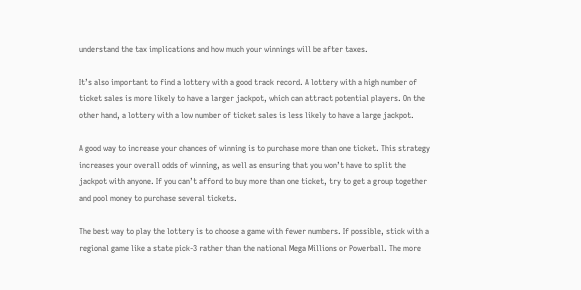understand the tax implications and how much your winnings will be after taxes.

It’s also important to find a lottery with a good track record. A lottery with a high number of ticket sales is more likely to have a larger jackpot, which can attract potential players. On the other hand, a lottery with a low number of ticket sales is less likely to have a large jackpot.

A good way to increase your chances of winning is to purchase more than one ticket. This strategy increases your overall odds of winning, as well as ensuring that you won’t have to split the jackpot with anyone. If you can’t afford to buy more than one ticket, try to get a group together and pool money to purchase several tickets.

The best way to play the lottery is to choose a game with fewer numbers. If possible, stick with a regional game like a state pick-3 rather than the national Mega Millions or Powerball. The more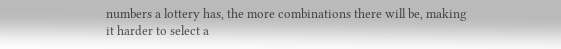numbers a lottery has, the more combinations there will be, making it harder to select a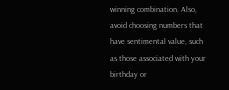winning combination. Also, avoid choosing numbers that have sentimental value, such as those associated with your birthday or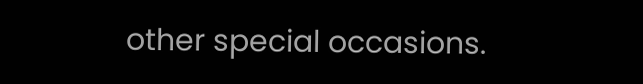other special occasions.